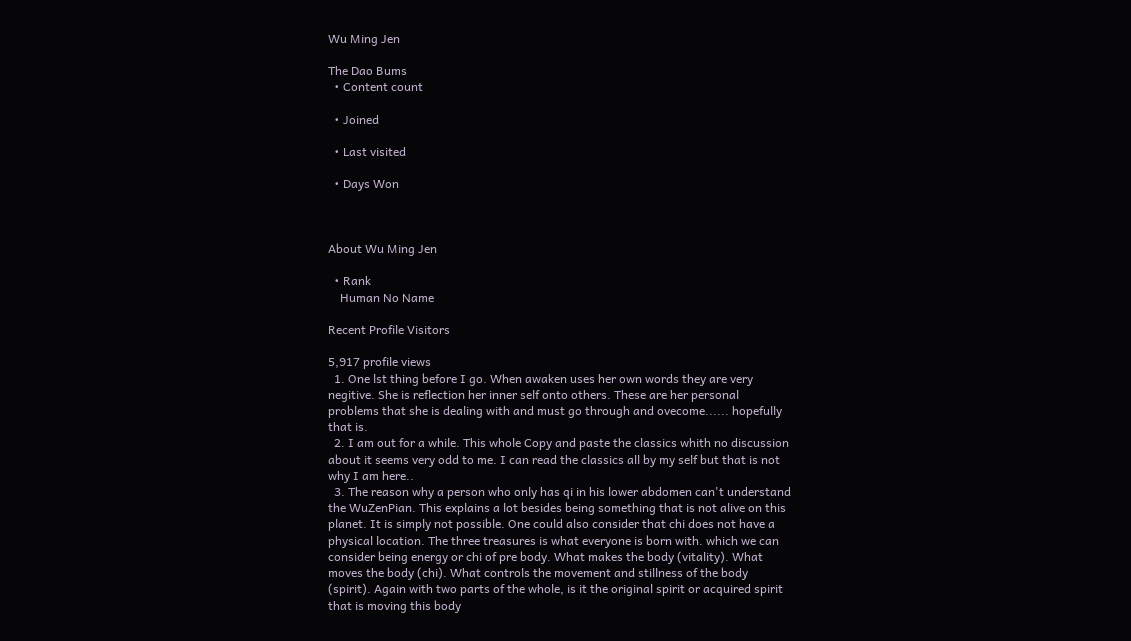Wu Ming Jen

The Dao Bums
  • Content count

  • Joined

  • Last visited

  • Days Won



About Wu Ming Jen

  • Rank
    Human No Name

Recent Profile Visitors

5,917 profile views
  1. One lst thing before I go. When awaken uses her own words they are very negitive. She is reflection her inner self onto others. These are her personal problems that she is dealing with and must go through and ovecome...... hopefully that is.
  2. I am out for a while. This whole Copy and paste the classics whith no discussion about it seems very odd to me. I can read the classics all by my self but that is not why I am here..
  3. The reason why a person who only has qi in his lower abdomen can't understand the WuZenPian. This explains a lot besides being something that is not alive on this planet. It is simply not possible. One could also consider that chi does not have a physical location. The three treasures is what everyone is born with. which we can consider being energy or chi of pre body. What makes the body (vitality). What moves the body (chi). What controls the movement and stillness of the body (spirit). Again with two parts of the whole, is it the original spirit or acquired spirit that is moving this body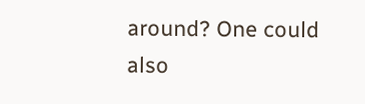around? One could also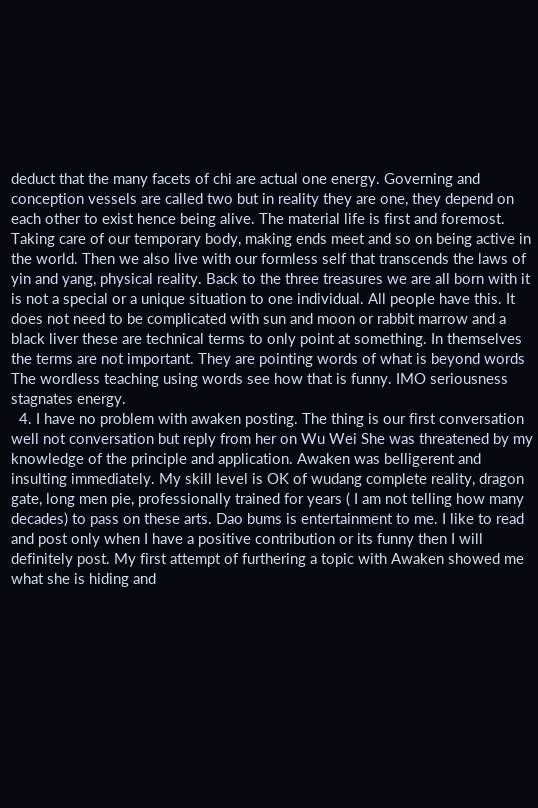deduct that the many facets of chi are actual one energy. Governing and conception vessels are called two but in reality they are one, they depend on each other to exist hence being alive. The material life is first and foremost. Taking care of our temporary body, making ends meet and so on being active in the world. Then we also live with our formless self that transcends the laws of yin and yang, physical reality. Back to the three treasures we are all born with it is not a special or a unique situation to one individual. All people have this. It does not need to be complicated with sun and moon or rabbit marrow and a black liver these are technical terms to only point at something. In themselves the terms are not important. They are pointing words of what is beyond words The wordless teaching using words see how that is funny. IMO seriousness stagnates energy.
  4. I have no problem with awaken posting. The thing is our first conversation well not conversation but reply from her on Wu Wei She was threatened by my knowledge of the principle and application. Awaken was belligerent and insulting immediately. My skill level is OK of wudang complete reality, dragon gate, long men pie, professionally trained for years ( I am not telling how many decades) to pass on these arts. Dao bums is entertainment to me. I like to read and post only when I have a positive contribution or its funny then I will definitely post. My first attempt of furthering a topic with Awaken showed me what she is hiding and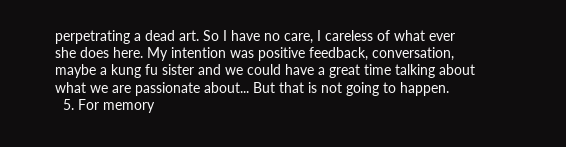perpetrating a dead art. So I have no care, I careless of what ever she does here. My intention was positive feedback, conversation, maybe a kung fu sister and we could have a great time talking about what we are passionate about... But that is not going to happen.
  5. For memory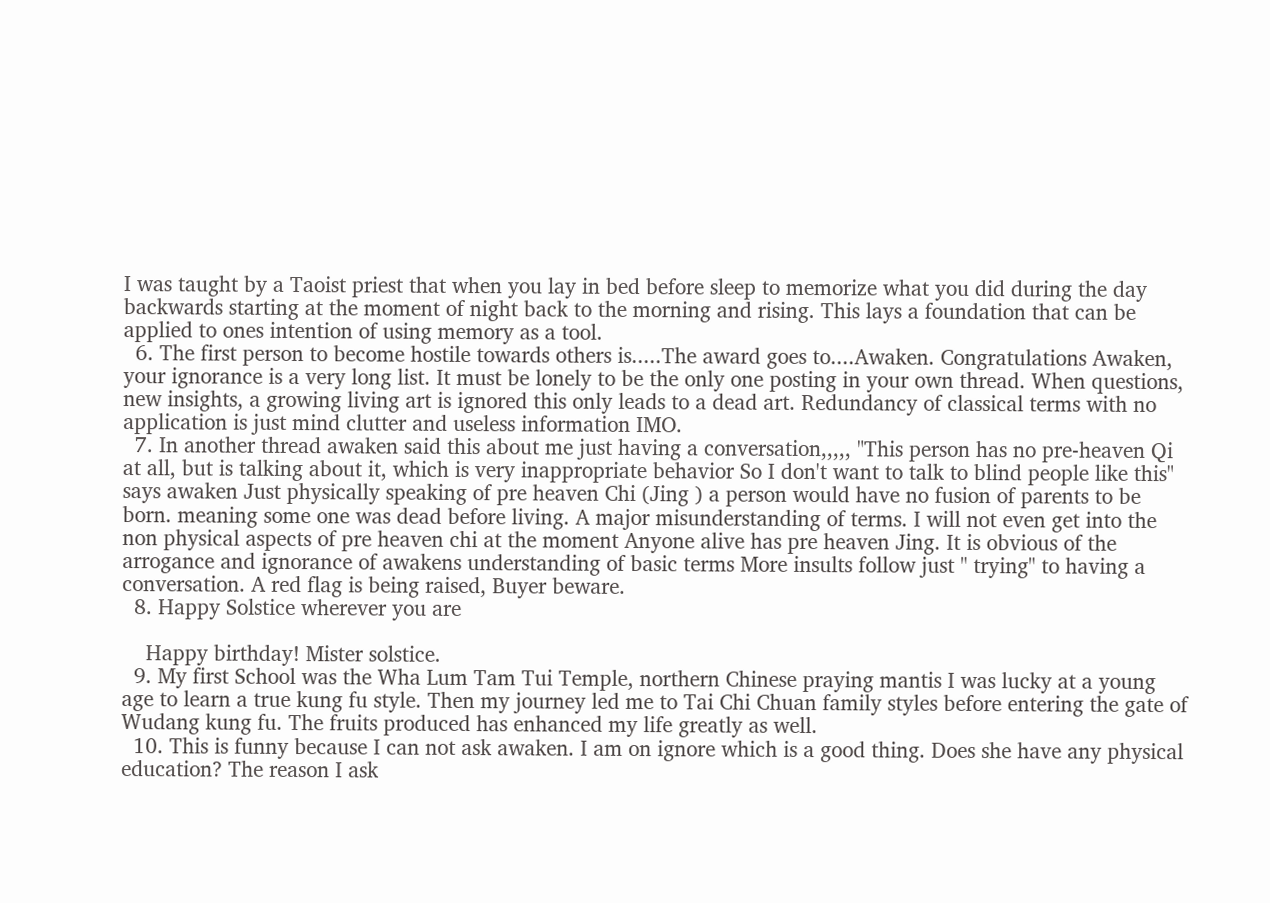I was taught by a Taoist priest that when you lay in bed before sleep to memorize what you did during the day backwards starting at the moment of night back to the morning and rising. This lays a foundation that can be applied to ones intention of using memory as a tool.
  6. The first person to become hostile towards others is.....The award goes to....Awaken. Congratulations Awaken, your ignorance is a very long list. It must be lonely to be the only one posting in your own thread. When questions, new insights, a growing living art is ignored this only leads to a dead art. Redundancy of classical terms with no application is just mind clutter and useless information IMO.
  7. In another thread awaken said this about me just having a conversation,,,,, "This person has no pre-heaven Qi at all, but is talking about it, which is very inappropriate behavior So I don't want to talk to blind people like this" says awaken Just physically speaking of pre heaven Chi (Jing ) a person would have no fusion of parents to be born. meaning some one was dead before living. A major misunderstanding of terms. I will not even get into the non physical aspects of pre heaven chi at the moment Anyone alive has pre heaven Jing. It is obvious of the arrogance and ignorance of awakens understanding of basic terms More insults follow just " trying" to having a conversation. A red flag is being raised, Buyer beware.
  8. Happy Solstice wherever you are

    Happy birthday! Mister solstice.
  9. My first School was the Wha Lum Tam Tui Temple, northern Chinese praying mantis I was lucky at a young age to learn a true kung fu style. Then my journey led me to Tai Chi Chuan family styles before entering the gate of Wudang kung fu. The fruits produced has enhanced my life greatly as well.
  10. This is funny because I can not ask awaken. I am on ignore which is a good thing. Does she have any physical education? The reason I ask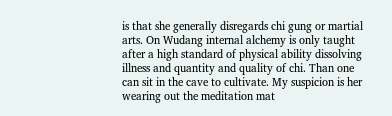is that she generally disregards chi gung or martial arts. On Wudang internal alchemy is only taught after a high standard of physical ability dissolving illness and quantity and quality of chi. Than one can sit in the cave to cultivate. My suspicion is her wearing out the meditation mat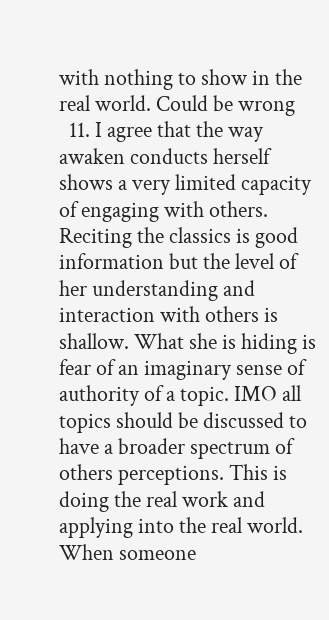with nothing to show in the real world. Could be wrong
  11. I agree that the way awaken conducts herself shows a very limited capacity of engaging with others. Reciting the classics is good information but the level of her understanding and interaction with others is shallow. What she is hiding is fear of an imaginary sense of authority of a topic. IMO all topics should be discussed to have a broader spectrum of others perceptions. This is doing the real work and applying into the real world. When someone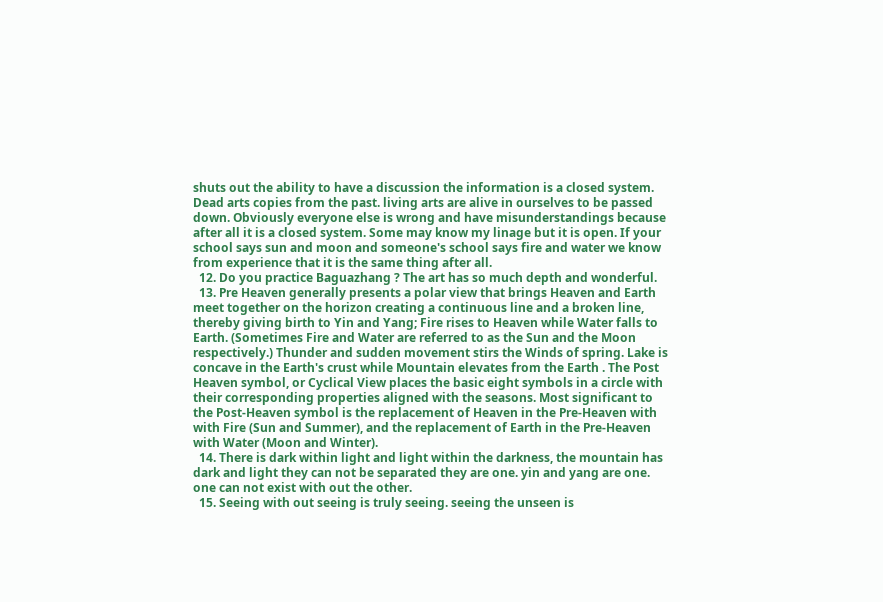shuts out the ability to have a discussion the information is a closed system. Dead arts copies from the past. living arts are alive in ourselves to be passed down. Obviously everyone else is wrong and have misunderstandings because after all it is a closed system. Some may know my linage but it is open. If your school says sun and moon and someone's school says fire and water we know from experience that it is the same thing after all.
  12. Do you practice Baguazhang ? The art has so much depth and wonderful.
  13. Pre Heaven generally presents a polar view that brings Heaven and Earth meet together on the horizon creating a continuous line and a broken line, thereby giving birth to Yin and Yang; Fire rises to Heaven while Water falls to Earth. (Sometimes Fire and Water are referred to as the Sun and the Moon respectively.) Thunder and sudden movement stirs the Winds of spring. Lake is concave in the Earth's crust while Mountain elevates from the Earth . The Post Heaven symbol, or Cyclical View places the basic eight symbols in a circle with their corresponding properties aligned with the seasons. Most significant to the Post-Heaven symbol is the replacement of Heaven in the Pre-Heaven with with Fire (Sun and Summer), and the replacement of Earth in the Pre-Heaven with Water (Moon and Winter).
  14. There is dark within light and light within the darkness, the mountain has dark and light they can not be separated they are one. yin and yang are one. one can not exist with out the other.
  15. Seeing with out seeing is truly seeing. seeing the unseen is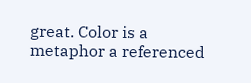great. Color is a metaphor a referenced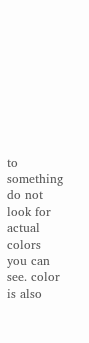to something do not look for actual colors you can see. color is also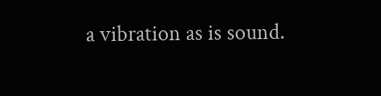a vibration as is sound.